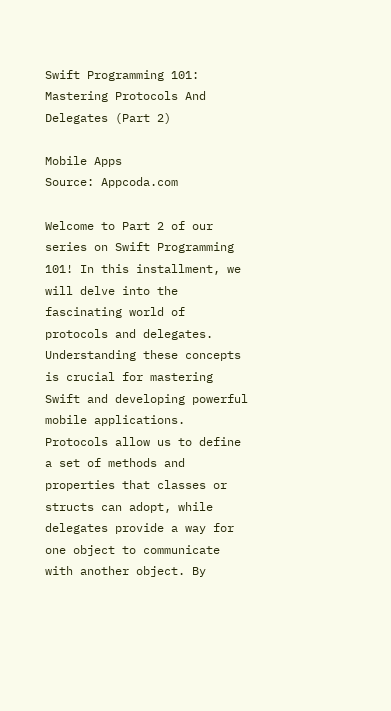Swift Programming 101: Mastering Protocols And Delegates (Part 2)

Mobile Apps
Source: Appcoda.com

Welcome to Part 2 of our series on Swift Programming 101! In this installment, we will delve into the fascinating world of protocols and delegates. Understanding these concepts is crucial for mastering Swift and developing powerful mobile applications. Protocols allow us to define a set of methods and properties that classes or structs can adopt, while delegates provide a way for one object to communicate with another object. By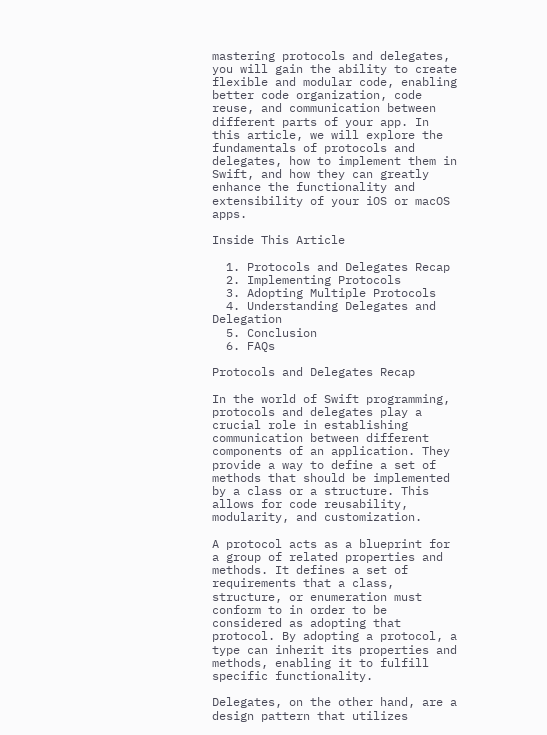mastering protocols and delegates, you will gain the ability to create flexible and modular code, enabling better code organization, code reuse, and communication between different parts of your app. In this article, we will explore the fundamentals of protocols and delegates, how to implement them in Swift, and how they can greatly enhance the functionality and extensibility of your iOS or macOS apps.

Inside This Article

  1. Protocols and Delegates Recap
  2. Implementing Protocols
  3. Adopting Multiple Protocols
  4. Understanding Delegates and Delegation
  5. Conclusion
  6. FAQs

Protocols and Delegates Recap

In the world of Swift programming, protocols and delegates play a crucial role in establishing communication between different components of an application. They provide a way to define a set of methods that should be implemented by a class or a structure. This allows for code reusability, modularity, and customization.

A protocol acts as a blueprint for a group of related properties and methods. It defines a set of requirements that a class, structure, or enumeration must conform to in order to be considered as adopting that protocol. By adopting a protocol, a type can inherit its properties and methods, enabling it to fulfill specific functionality.

Delegates, on the other hand, are a design pattern that utilizes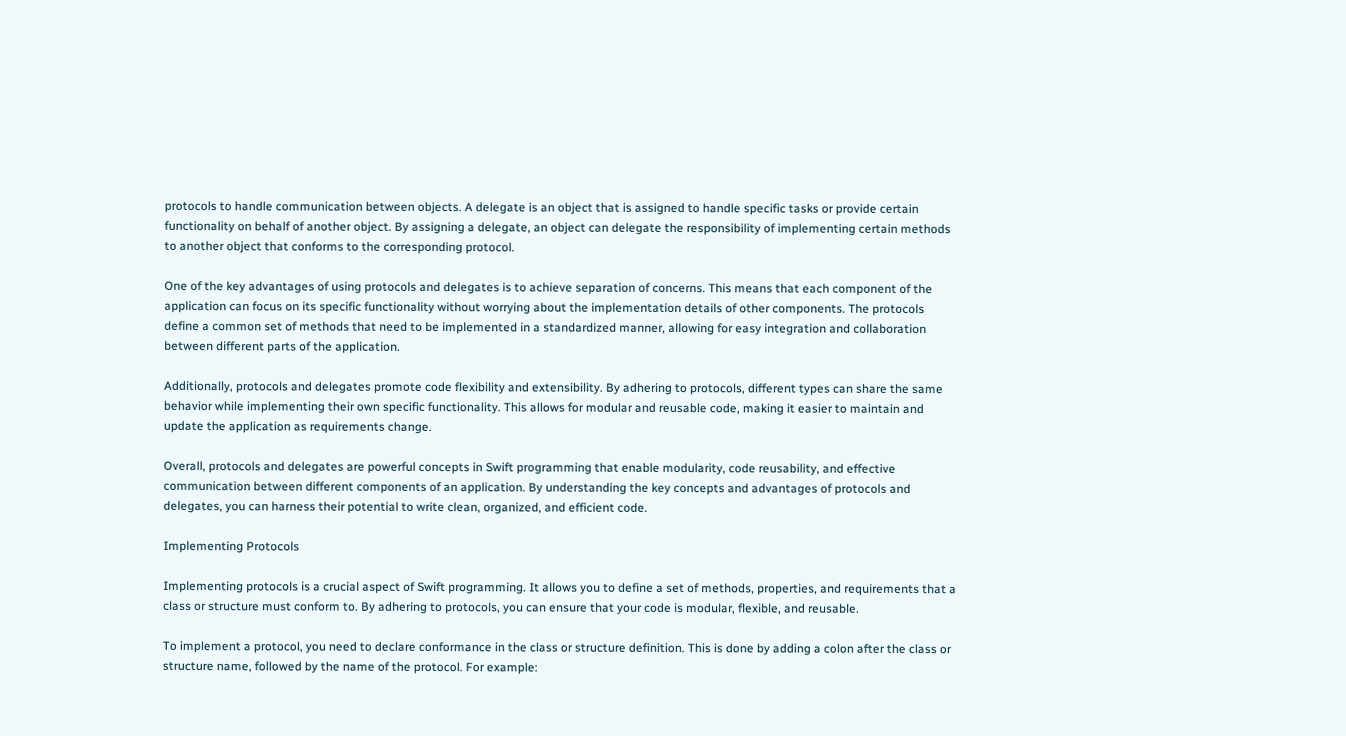protocols to handle communication between objects. A delegate is an object that is assigned to handle specific tasks or provide certain functionality on behalf of another object. By assigning a delegate, an object can delegate the responsibility of implementing certain methods to another object that conforms to the corresponding protocol.

One of the key advantages of using protocols and delegates is to achieve separation of concerns. This means that each component of the application can focus on its specific functionality without worrying about the implementation details of other components. The protocols define a common set of methods that need to be implemented in a standardized manner, allowing for easy integration and collaboration between different parts of the application.

Additionally, protocols and delegates promote code flexibility and extensibility. By adhering to protocols, different types can share the same behavior while implementing their own specific functionality. This allows for modular and reusable code, making it easier to maintain and update the application as requirements change.

Overall, protocols and delegates are powerful concepts in Swift programming that enable modularity, code reusability, and effective communication between different components of an application. By understanding the key concepts and advantages of protocols and delegates, you can harness their potential to write clean, organized, and efficient code.

Implementing Protocols

Implementing protocols is a crucial aspect of Swift programming. It allows you to define a set of methods, properties, and requirements that a class or structure must conform to. By adhering to protocols, you can ensure that your code is modular, flexible, and reusable.

To implement a protocol, you need to declare conformance in the class or structure definition. This is done by adding a colon after the class or structure name, followed by the name of the protocol. For example: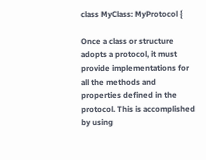class MyClass: MyProtocol {

Once a class or structure adopts a protocol, it must provide implementations for all the methods and properties defined in the protocol. This is accomplished by using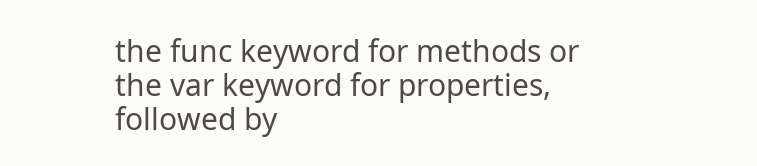the func keyword for methods or the var keyword for properties, followed by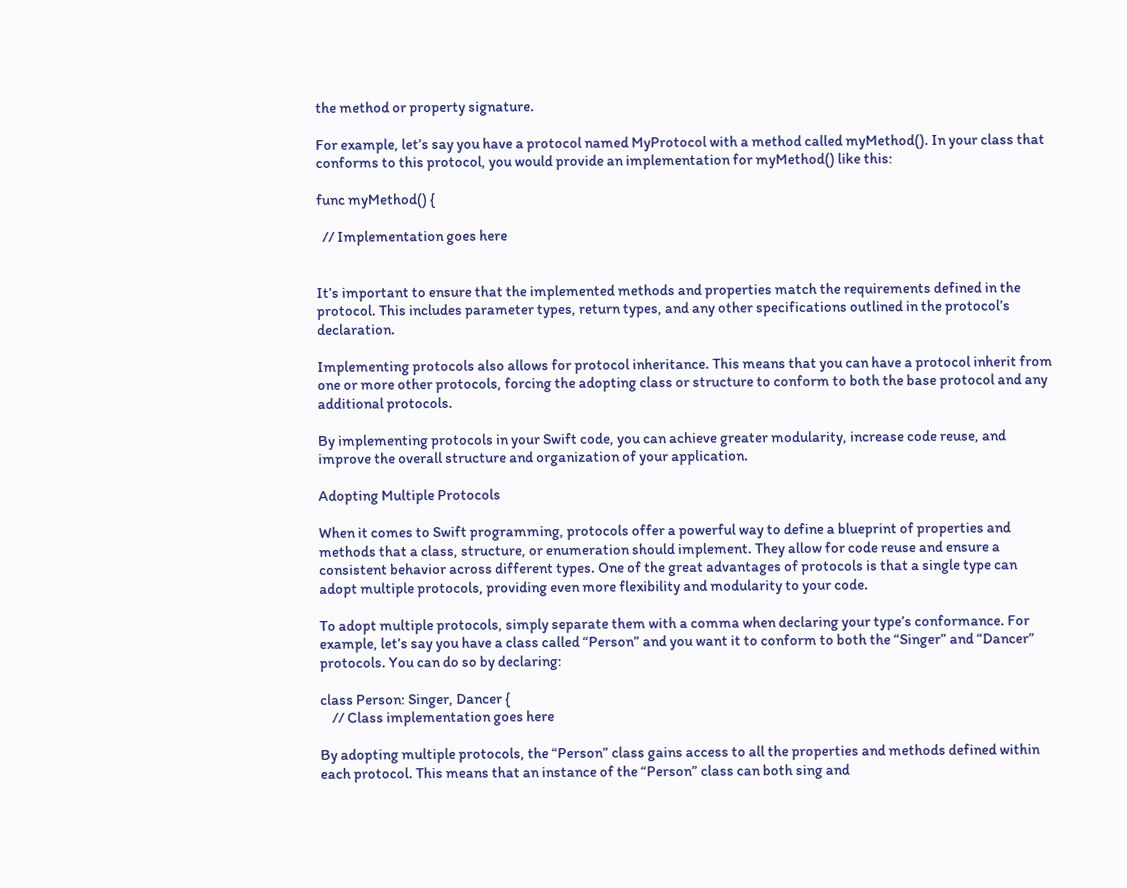the method or property signature.

For example, let’s say you have a protocol named MyProtocol with a method called myMethod(). In your class that conforms to this protocol, you would provide an implementation for myMethod() like this:

func myMethod() {

  // Implementation goes here


It’s important to ensure that the implemented methods and properties match the requirements defined in the protocol. This includes parameter types, return types, and any other specifications outlined in the protocol’s declaration.

Implementing protocols also allows for protocol inheritance. This means that you can have a protocol inherit from one or more other protocols, forcing the adopting class or structure to conform to both the base protocol and any additional protocols.

By implementing protocols in your Swift code, you can achieve greater modularity, increase code reuse, and improve the overall structure and organization of your application.

Adopting Multiple Protocols

When it comes to Swift programming, protocols offer a powerful way to define a blueprint of properties and methods that a class, structure, or enumeration should implement. They allow for code reuse and ensure a consistent behavior across different types. One of the great advantages of protocols is that a single type can adopt multiple protocols, providing even more flexibility and modularity to your code.

To adopt multiple protocols, simply separate them with a comma when declaring your type’s conformance. For example, let’s say you have a class called “Person” and you want it to conform to both the “Singer” and “Dancer” protocols. You can do so by declaring:

class Person: Singer, Dancer {
    // Class implementation goes here

By adopting multiple protocols, the “Person” class gains access to all the properties and methods defined within each protocol. This means that an instance of the “Person” class can both sing and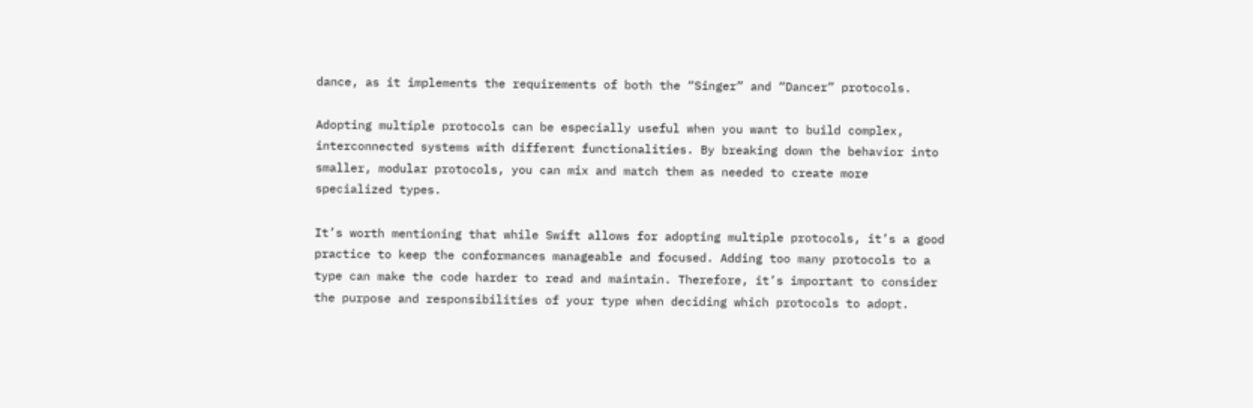dance, as it implements the requirements of both the “Singer” and “Dancer” protocols.

Adopting multiple protocols can be especially useful when you want to build complex, interconnected systems with different functionalities. By breaking down the behavior into smaller, modular protocols, you can mix and match them as needed to create more specialized types.

It’s worth mentioning that while Swift allows for adopting multiple protocols, it’s a good practice to keep the conformances manageable and focused. Adding too many protocols to a type can make the code harder to read and maintain. Therefore, it’s important to consider the purpose and responsibilities of your type when deciding which protocols to adopt.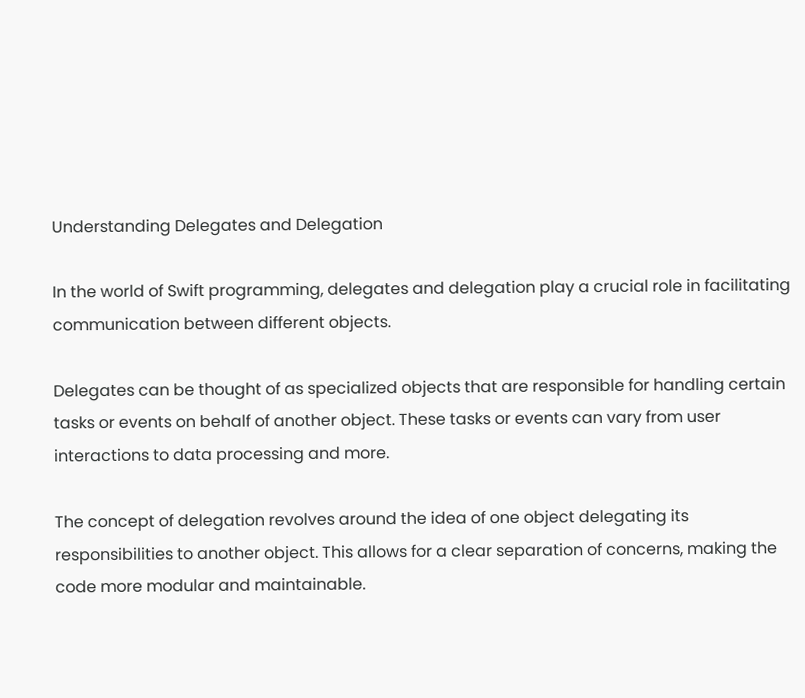Understanding Delegates and Delegation

In the world of Swift programming, delegates and delegation play a crucial role in facilitating communication between different objects.

Delegates can be thought of as specialized objects that are responsible for handling certain tasks or events on behalf of another object. These tasks or events can vary from user interactions to data processing and more.

The concept of delegation revolves around the idea of one object delegating its responsibilities to another object. This allows for a clear separation of concerns, making the code more modular and maintainable.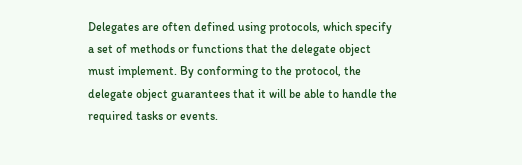Delegates are often defined using protocols, which specify a set of methods or functions that the delegate object must implement. By conforming to the protocol, the delegate object guarantees that it will be able to handle the required tasks or events.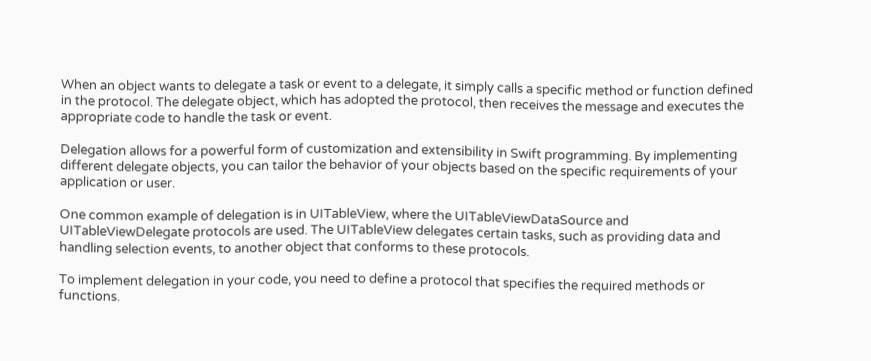When an object wants to delegate a task or event to a delegate, it simply calls a specific method or function defined in the protocol. The delegate object, which has adopted the protocol, then receives the message and executes the appropriate code to handle the task or event.

Delegation allows for a powerful form of customization and extensibility in Swift programming. By implementing different delegate objects, you can tailor the behavior of your objects based on the specific requirements of your application or user.

One common example of delegation is in UITableView, where the UITableViewDataSource and UITableViewDelegate protocols are used. The UITableView delegates certain tasks, such as providing data and handling selection events, to another object that conforms to these protocols.

To implement delegation in your code, you need to define a protocol that specifies the required methods or functions.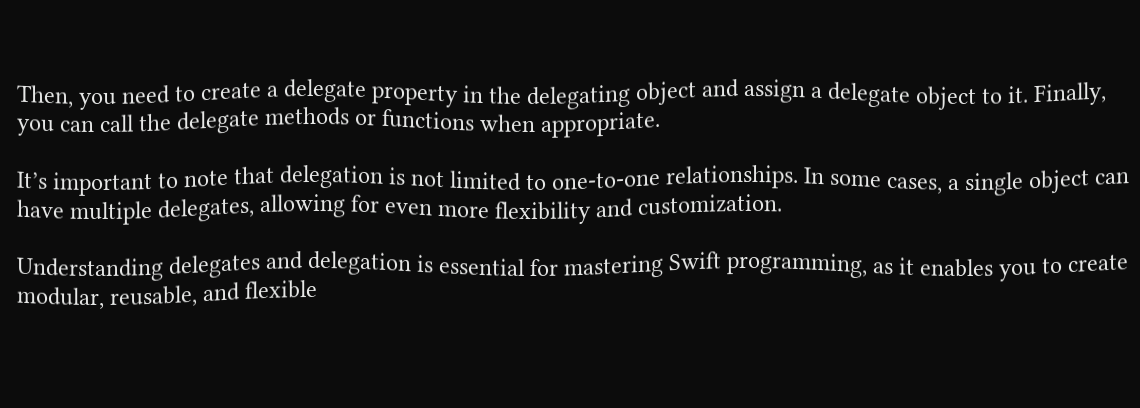Then, you need to create a delegate property in the delegating object and assign a delegate object to it. Finally, you can call the delegate methods or functions when appropriate.

It’s important to note that delegation is not limited to one-to-one relationships. In some cases, a single object can have multiple delegates, allowing for even more flexibility and customization.

Understanding delegates and delegation is essential for mastering Swift programming, as it enables you to create modular, reusable, and flexible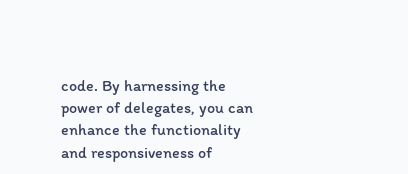code. By harnessing the power of delegates, you can enhance the functionality and responsiveness of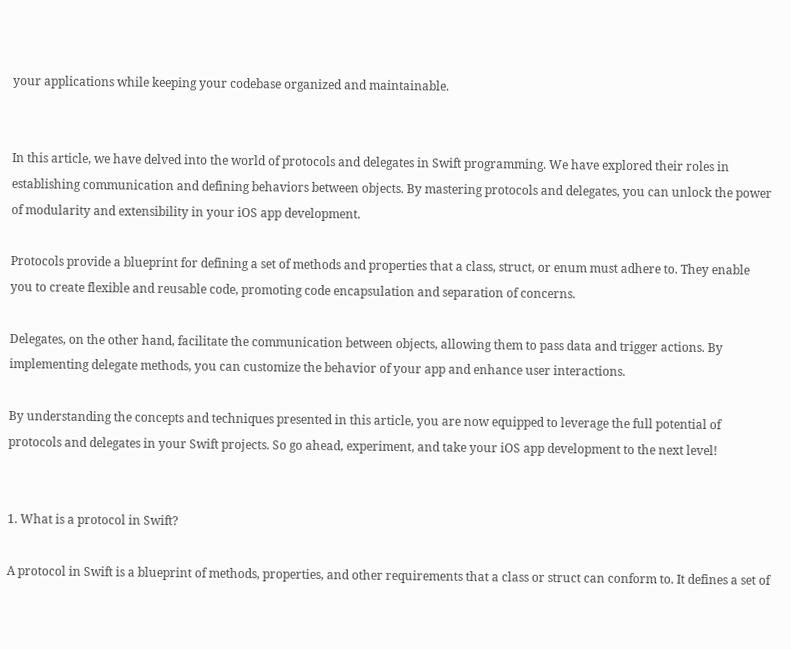your applications while keeping your codebase organized and maintainable.


In this article, we have delved into the world of protocols and delegates in Swift programming. We have explored their roles in establishing communication and defining behaviors between objects. By mastering protocols and delegates, you can unlock the power of modularity and extensibility in your iOS app development.

Protocols provide a blueprint for defining a set of methods and properties that a class, struct, or enum must adhere to. They enable you to create flexible and reusable code, promoting code encapsulation and separation of concerns.

Delegates, on the other hand, facilitate the communication between objects, allowing them to pass data and trigger actions. By implementing delegate methods, you can customize the behavior of your app and enhance user interactions.

By understanding the concepts and techniques presented in this article, you are now equipped to leverage the full potential of protocols and delegates in your Swift projects. So go ahead, experiment, and take your iOS app development to the next level!


1. What is a protocol in Swift?

A protocol in Swift is a blueprint of methods, properties, and other requirements that a class or struct can conform to. It defines a set of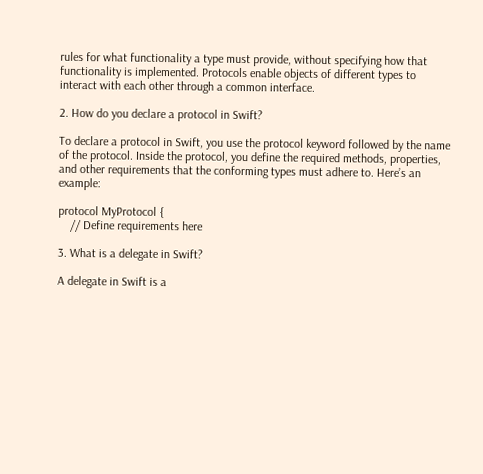rules for what functionality a type must provide, without specifying how that functionality is implemented. Protocols enable objects of different types to interact with each other through a common interface.

2. How do you declare a protocol in Swift?

To declare a protocol in Swift, you use the protocol keyword followed by the name of the protocol. Inside the protocol, you define the required methods, properties, and other requirements that the conforming types must adhere to. Here’s an example:

protocol MyProtocol {
    // Define requirements here

3. What is a delegate in Swift?

A delegate in Swift is a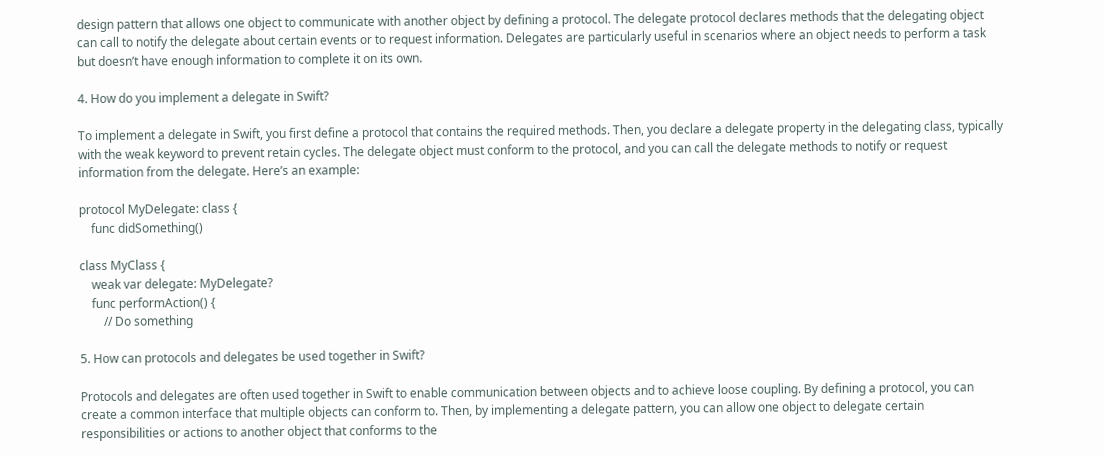design pattern that allows one object to communicate with another object by defining a protocol. The delegate protocol declares methods that the delegating object can call to notify the delegate about certain events or to request information. Delegates are particularly useful in scenarios where an object needs to perform a task but doesn’t have enough information to complete it on its own.

4. How do you implement a delegate in Swift?

To implement a delegate in Swift, you first define a protocol that contains the required methods. Then, you declare a delegate property in the delegating class, typically with the weak keyword to prevent retain cycles. The delegate object must conform to the protocol, and you can call the delegate methods to notify or request information from the delegate. Here’s an example:

protocol MyDelegate: class {
    func didSomething()

class MyClass {
    weak var delegate: MyDelegate?
    func performAction() {
        // Do something

5. How can protocols and delegates be used together in Swift?

Protocols and delegates are often used together in Swift to enable communication between objects and to achieve loose coupling. By defining a protocol, you can create a common interface that multiple objects can conform to. Then, by implementing a delegate pattern, you can allow one object to delegate certain responsibilities or actions to another object that conforms to the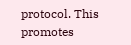protocol. This promotes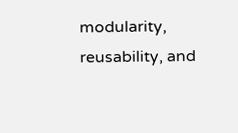modularity, reusability, and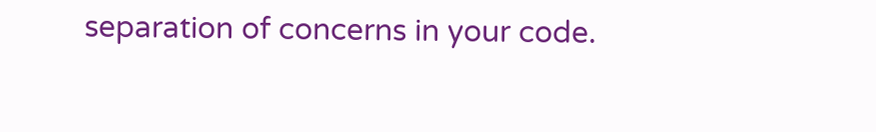separation of concerns in your code.